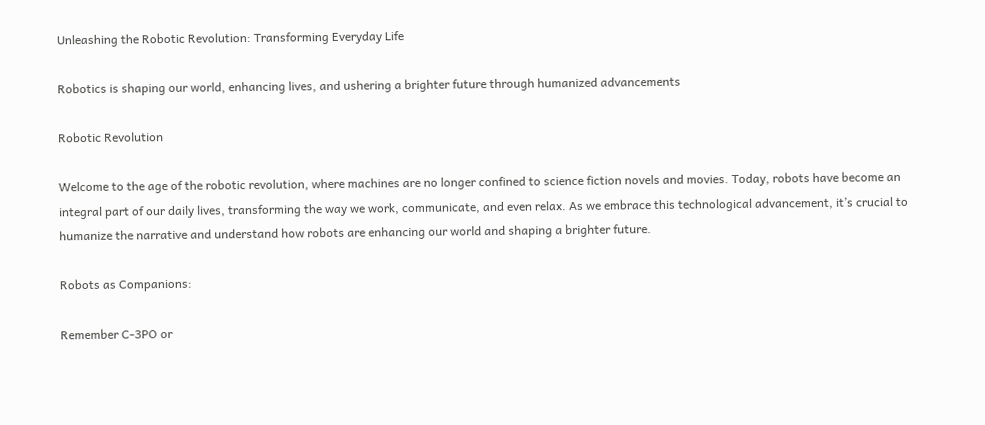Unleashing the Robotic Revolution: Transforming Everyday Life

Robotics is shaping our world, enhancing lives, and ushering a brighter future through humanized advancements

Robotic Revolution

Welcome to the age of the robotic revolution, where machines are no longer confined to science fiction novels and movies. Today, robots have become an integral part of our daily lives, transforming the way we work, communicate, and even relax. As we embrace this technological advancement, it’s crucial to humanize the narrative and understand how robots are enhancing our world and shaping a brighter future.

Robots as Companions:

Remember C-3PO or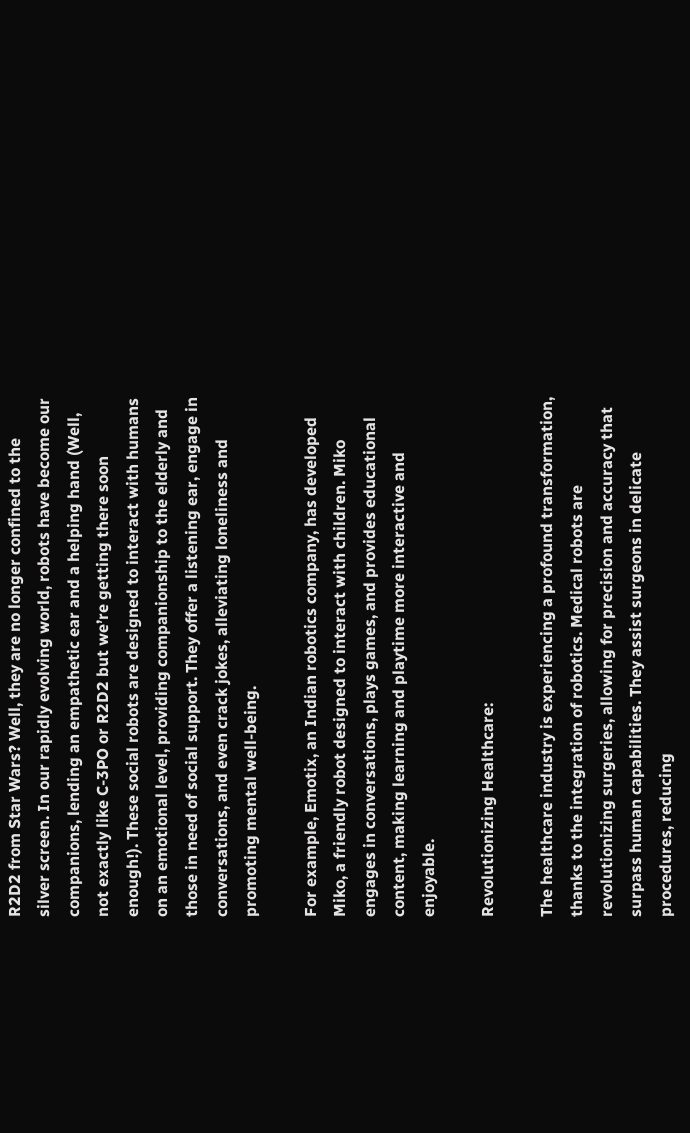R2D2 from Star Wars? Well, they are no longer confined to the silver screen. In our rapidly evolving world, robots have become our companions, lending an empathetic ear and a helping hand (Well, not exactly like C-3PO or R2D2 but we’re getting there soon enough!). These social robots are designed to interact with humans on an emotional level, providing companionship to the elderly and those in need of social support. They offer a listening ear, engage in conversations, and even crack jokes, alleviating loneliness and promoting mental well-being.

For example, Emotix, an Indian robotics company, has developed Miko, a friendly robot designed to interact with children. Miko engages in conversations, plays games, and provides educational content, making learning and playtime more interactive and enjoyable.

Revolutionizing Healthcare:

The healthcare industry is experiencing a profound transformation, thanks to the integration of robotics. Medical robots are revolutionizing surgeries, allowing for precision and accuracy that surpass human capabilities. They assist surgeons in delicate procedures, reducing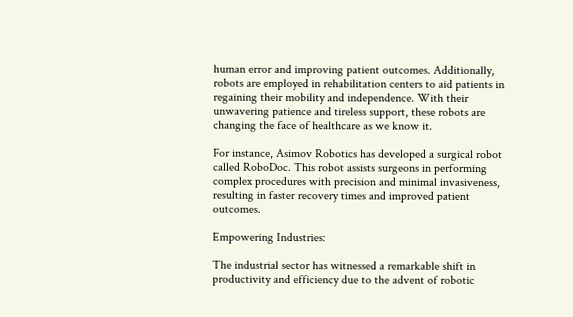human error and improving patient outcomes. Additionally, robots are employed in rehabilitation centers to aid patients in regaining their mobility and independence. With their unwavering patience and tireless support, these robots are changing the face of healthcare as we know it.

For instance, Asimov Robotics has developed a surgical robot called RoboDoc. This robot assists surgeons in performing complex procedures with precision and minimal invasiveness, resulting in faster recovery times and improved patient outcomes.

Empowering Industries:

The industrial sector has witnessed a remarkable shift in productivity and efficiency due to the advent of robotic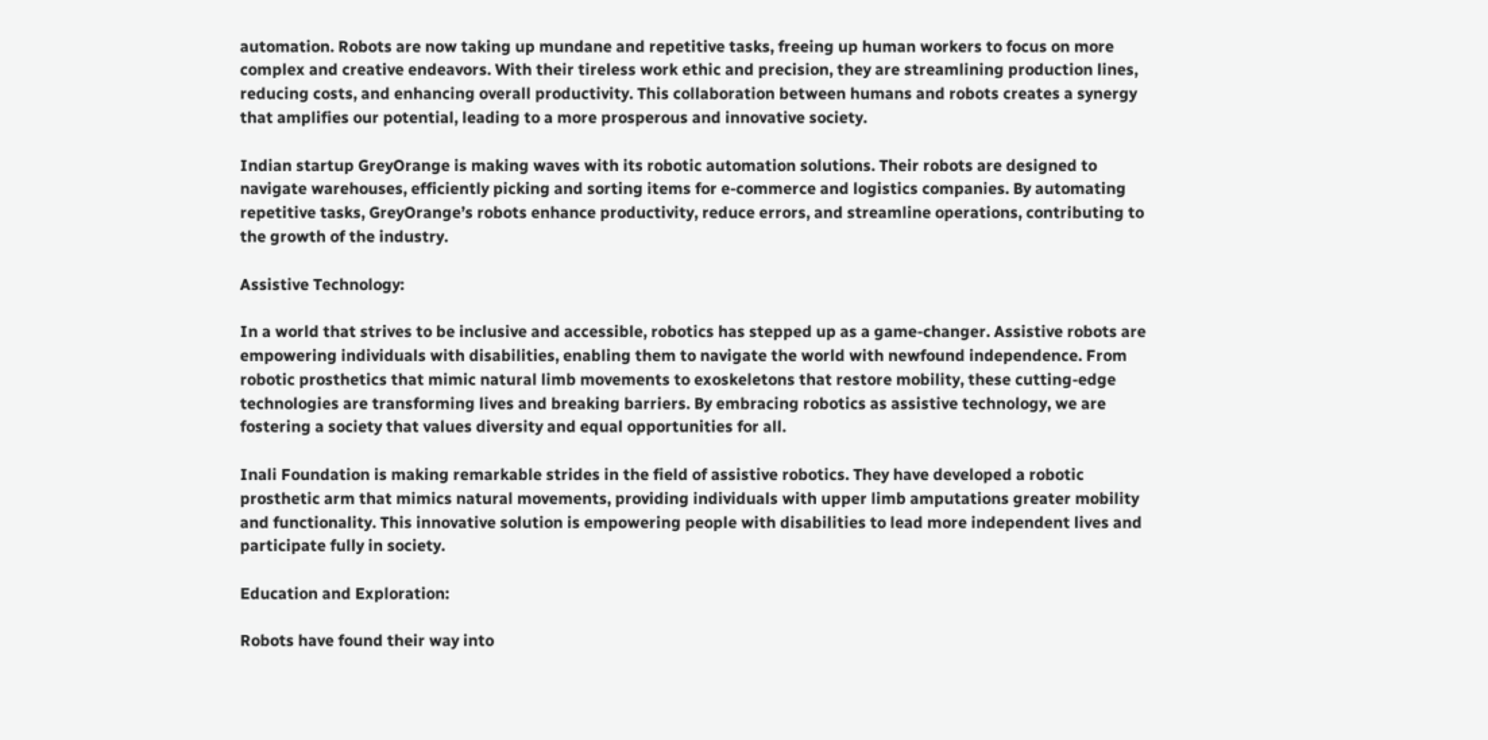automation. Robots are now taking up mundane and repetitive tasks, freeing up human workers to focus on more complex and creative endeavors. With their tireless work ethic and precision, they are streamlining production lines, reducing costs, and enhancing overall productivity. This collaboration between humans and robots creates a synergy that amplifies our potential, leading to a more prosperous and innovative society.

Indian startup GreyOrange is making waves with its robotic automation solutions. Their robots are designed to navigate warehouses, efficiently picking and sorting items for e-commerce and logistics companies. By automating repetitive tasks, GreyOrange’s robots enhance productivity, reduce errors, and streamline operations, contributing to the growth of the industry.

Assistive Technology:

In a world that strives to be inclusive and accessible, robotics has stepped up as a game-changer. Assistive robots are empowering individuals with disabilities, enabling them to navigate the world with newfound independence. From robotic prosthetics that mimic natural limb movements to exoskeletons that restore mobility, these cutting-edge technologies are transforming lives and breaking barriers. By embracing robotics as assistive technology, we are fostering a society that values diversity and equal opportunities for all.

Inali Foundation is making remarkable strides in the field of assistive robotics. They have developed a robotic prosthetic arm that mimics natural movements, providing individuals with upper limb amputations greater mobility and functionality. This innovative solution is empowering people with disabilities to lead more independent lives and participate fully in society.

Education and Exploration:

Robots have found their way into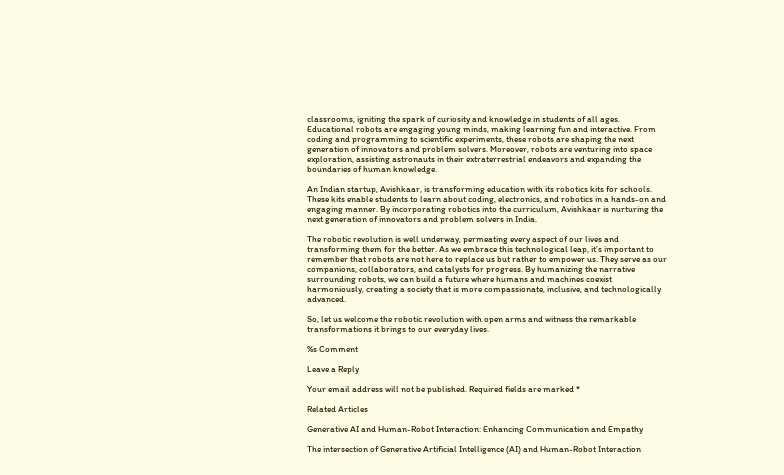classrooms, igniting the spark of curiosity and knowledge in students of all ages. Educational robots are engaging young minds, making learning fun and interactive. From coding and programming to scientific experiments, these robots are shaping the next generation of innovators and problem solvers. Moreover, robots are venturing into space exploration, assisting astronauts in their extraterrestrial endeavors and expanding the boundaries of human knowledge.

An Indian startup, Avishkaar, is transforming education with its robotics kits for schools. These kits enable students to learn about coding, electronics, and robotics in a hands-on and engaging manner. By incorporating robotics into the curriculum, Avishkaar is nurturing the next generation of innovators and problem solvers in India.

The robotic revolution is well underway, permeating every aspect of our lives and transforming them for the better. As we embrace this technological leap, it’s important to remember that robots are not here to replace us but rather to empower us. They serve as our companions, collaborators, and catalysts for progress. By humanizing the narrative surrounding robots, we can build a future where humans and machines coexist harmoniously, creating a society that is more compassionate, inclusive, and technologically advanced.

So, let us welcome the robotic revolution with open arms and witness the remarkable transformations it brings to our everyday lives.

%s Comment

Leave a Reply

Your email address will not be published. Required fields are marked *

Related Articles

Generative AI and Human-Robot Interaction: Enhancing Communication and Empathy

The intersection of Generative Artificial Intelligence (AI) and Human-Robot Interaction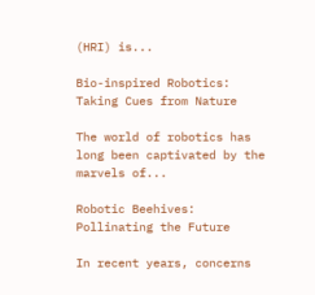(HRI) is...

Bio-inspired Robotics: Taking Cues from Nature

The world of robotics has long been captivated by the marvels of...

Robotic Beehives: Pollinating the Future

In recent years, concerns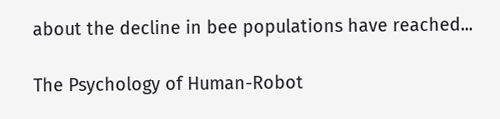about the decline in bee populations have reached...

The Psychology of Human-Robot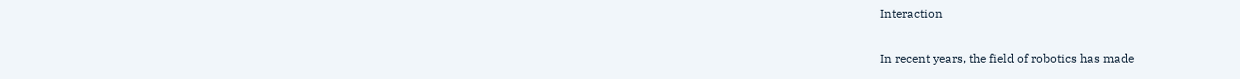Interaction

In recent years, the field of robotics has made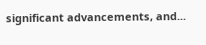significant advancements, and...